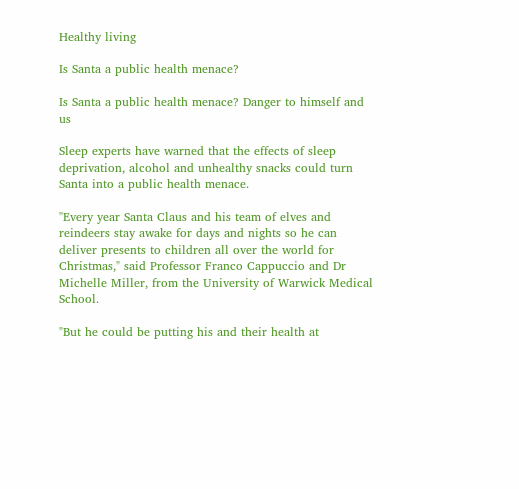Healthy living

Is Santa a public health menace?

Is Santa a public health menace? Danger to himself and us

Sleep experts have warned that the effects of sleep deprivation, alcohol and unhealthy snacks could turn Santa into a public health menace.

"Every year Santa Claus and his team of elves and reindeers stay awake for days and nights so he can deliver presents to children all over the world for Christmas," said Professor Franco Cappuccio and Dr Michelle Miller, from the University of Warwick Medical School.

"But he could be putting his and their health at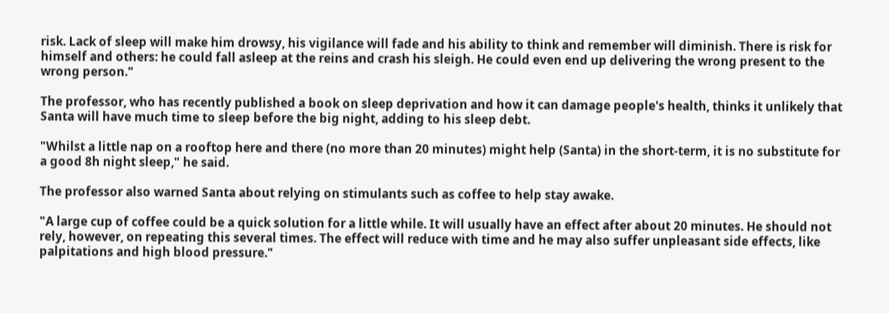risk. Lack of sleep will make him drowsy, his vigilance will fade and his ability to think and remember will diminish. There is risk for himself and others: he could fall asleep at the reins and crash his sleigh. He could even end up delivering the wrong present to the wrong person."

The professor, who has recently published a book on sleep deprivation and how it can damage people's health, thinks it unlikely that Santa will have much time to sleep before the big night, adding to his sleep debt.

"Whilst a little nap on a rooftop here and there (no more than 20 minutes) might help (Santa) in the short-term, it is no substitute for a good 8h night sleep," he said.

The professor also warned Santa about relying on stimulants such as coffee to help stay awake.

"A large cup of coffee could be a quick solution for a little while. It will usually have an effect after about 20 minutes. He should not rely, however, on repeating this several times. The effect will reduce with time and he may also suffer unpleasant side effects, like palpitations and high blood pressure."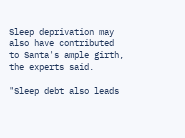Sleep deprivation may also have contributed to Santa's ample girth, the experts said.

"Sleep debt also leads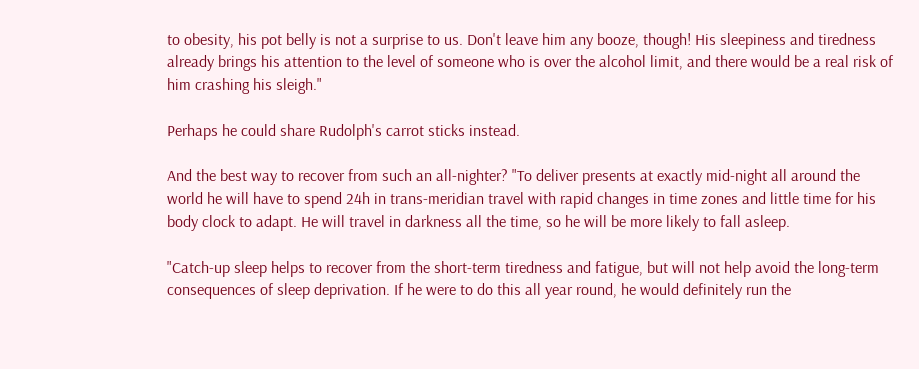to obesity, his pot belly is not a surprise to us. Don't leave him any booze, though! His sleepiness and tiredness already brings his attention to the level of someone who is over the alcohol limit, and there would be a real risk of him crashing his sleigh."

Perhaps he could share Rudolph's carrot sticks instead.

And the best way to recover from such an all-nighter? "To deliver presents at exactly mid-night all around the world he will have to spend 24h in trans-meridian travel with rapid changes in time zones and little time for his body clock to adapt. He will travel in darkness all the time, so he will be more likely to fall asleep.

"Catch-up sleep helps to recover from the short-term tiredness and fatigue, but will not help avoid the long-term consequences of sleep deprivation. If he were to do this all year round, he would definitely run the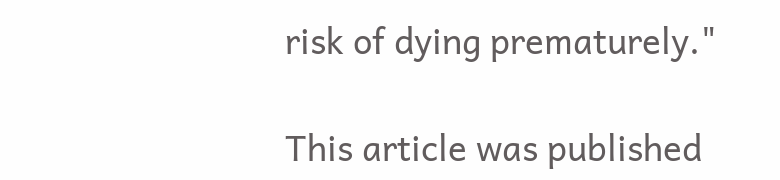risk of dying prematurely."

This article was published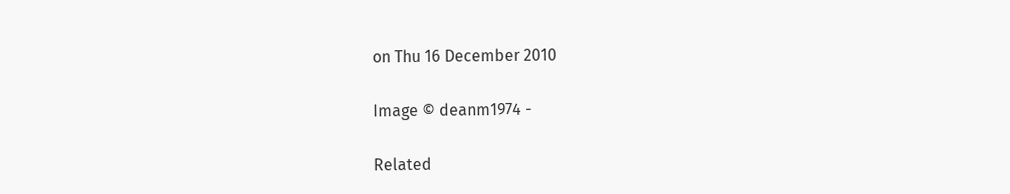on Thu 16 December 2010

Image © deanm1974 -

Related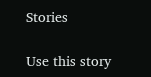Stories

Use this story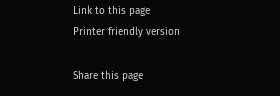Link to this page
Printer friendly version

Share this page